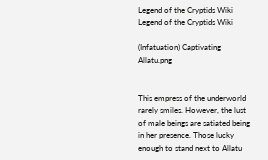Legend of the Cryptids Wiki
Legend of the Cryptids Wiki

(Infatuation) Captivating Allatu.png


This empress of the underworld rarely smiles. However, the lust of male beings are satiated being in her presence. Those lucky enough to stand next to Allatu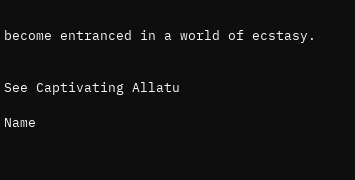become entranced in a world of ecstasy.


See Captivating Allatu

Name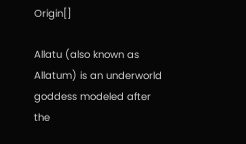Origin[]

Allatu (also known as Allatum) is an underworld goddess modeled after the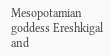Mesopotamian goddess Ereshkigal and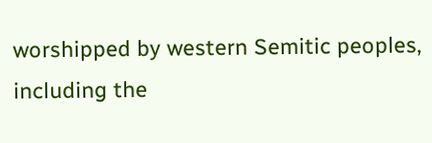worshipped by western Semitic peoples, including the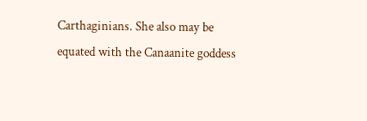Carthaginians. She also may be equated with the Canaanite goddess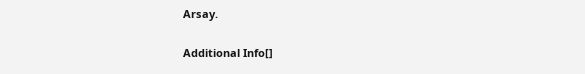Arsay.

Additional Info[]